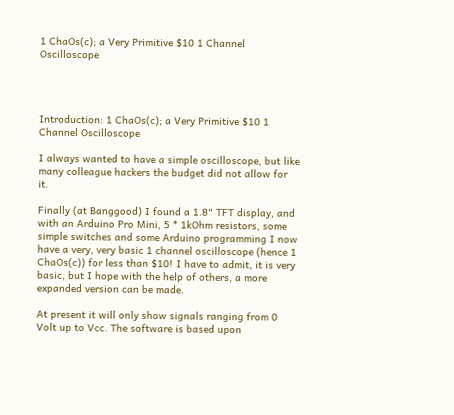1 ChaOs(c); a Very Primitive $10 1 Channel Oscilloscope




Introduction: 1 ChaOs(c); a Very Primitive $10 1 Channel Oscilloscope

I always wanted to have a simple oscilloscope, but like many colleague hackers the budget did not allow for it.

Finally (at Banggood) I found a 1.8" TFT display, and with an Arduino Pro Mini, 5 * 1kOhm resistors, some simple switches and some Arduino programming I now have a very, very basic 1 channel oscilloscope (hence 1 ChaOs(c)) for less than $10! I have to admit, it is very basic, but I hope with the help of others, a more expanded version can be made.

At present it will only show signals ranging from 0 Volt up to Vcc. The software is based upon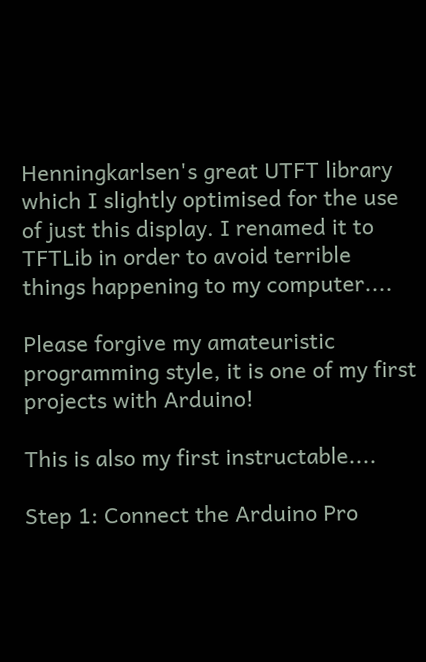Henningkarlsen's great UTFT library which I slightly optimised for the use of just this display. I renamed it to TFTLib in order to avoid terrible things happening to my computer....

Please forgive my amateuristic programming style, it is one of my first projects with Arduino!

This is also my first instructable....

Step 1: Connect the Arduino Pro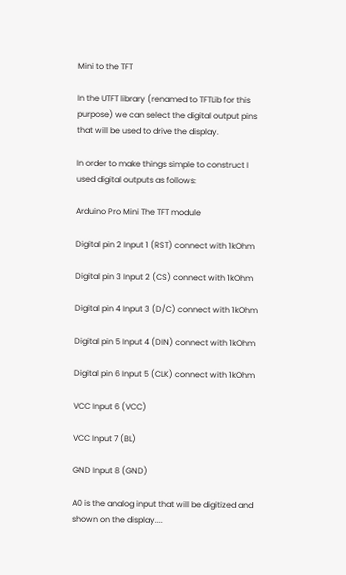Mini to the TFT

In the UTFT library (renamed to TFTLib for this purpose) we can select the digital output pins that will be used to drive the display.

In order to make things simple to construct I used digital outputs as follows:

Arduino Pro Mini The TFT module

Digital pin 2 Input 1 (RST) connect with 1kOhm

Digital pin 3 Input 2 (CS) connect with 1kOhm

Digital pin 4 Input 3 (D/C) connect with 1kOhm

Digital pin 5 Input 4 (DIN) connect with 1kOhm

Digital pin 6 Input 5 (CLK) connect with 1kOhm

VCC Input 6 (VCC)

VCC Input 7 (BL)

GND Input 8 (GND)

A0 is the analog input that will be digitized and shown on the display....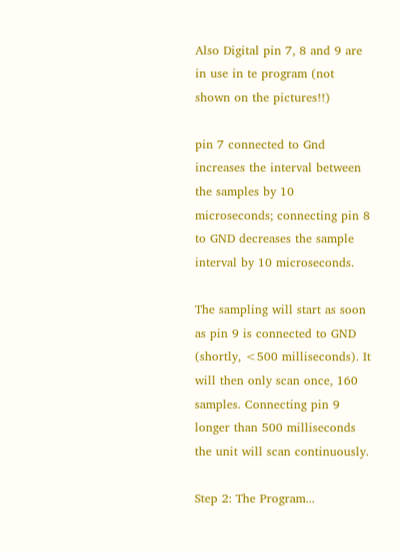Also Digital pin 7, 8 and 9 are in use in te program (not shown on the pictures!!)

pin 7 connected to Gnd increases the interval between the samples by 10 microseconds; connecting pin 8 to GND decreases the sample interval by 10 microseconds.

The sampling will start as soon as pin 9 is connected to GND (shortly, <500 milliseconds). It will then only scan once, 160 samples. Connecting pin 9 longer than 500 milliseconds the unit will scan continuously.

Step 2: The Program...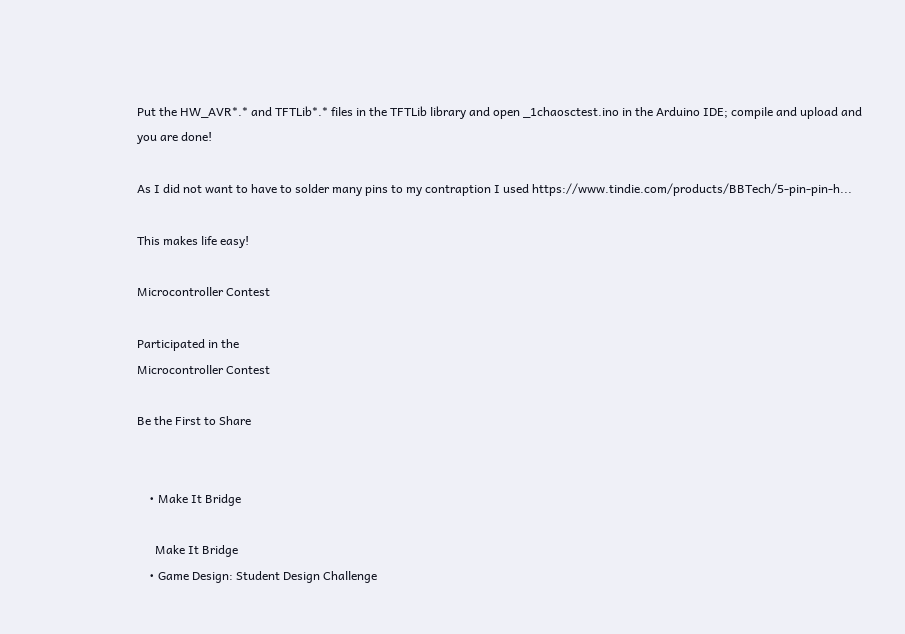Put the HW_AVR*.* and TFTLib*.* files in the TFTLib library and open _1chaosctest.ino in the Arduino IDE; compile and upload and you are done!

As I did not want to have to solder many pins to my contraption I used https://www.tindie.com/products/BBTech/5-pin-pin-h...

This makes life easy!

Microcontroller Contest

Participated in the
Microcontroller Contest

Be the First to Share


    • Make It Bridge

      Make It Bridge
    • Game Design: Student Design Challenge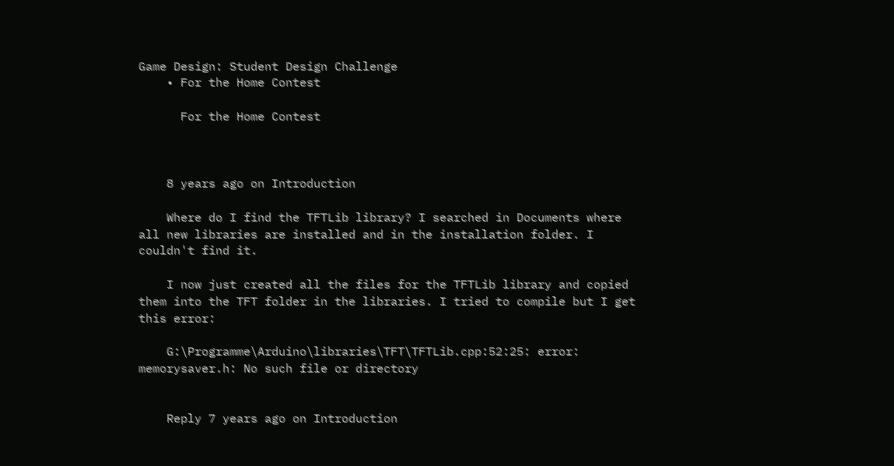Game Design: Student Design Challenge
    • For the Home Contest

      For the Home Contest



    8 years ago on Introduction

    Where do I find the TFTLib library? I searched in Documents where all new libraries are installed and in the installation folder. I couldn't find it.

    I now just created all the files for the TFTLib library and copied them into the TFT folder in the libraries. I tried to compile but I get this error:

    G:\Programme\Arduino\libraries\TFT\TFTLib.cpp:52:25: error: memorysaver.h: No such file or directory


    Reply 7 years ago on Introduction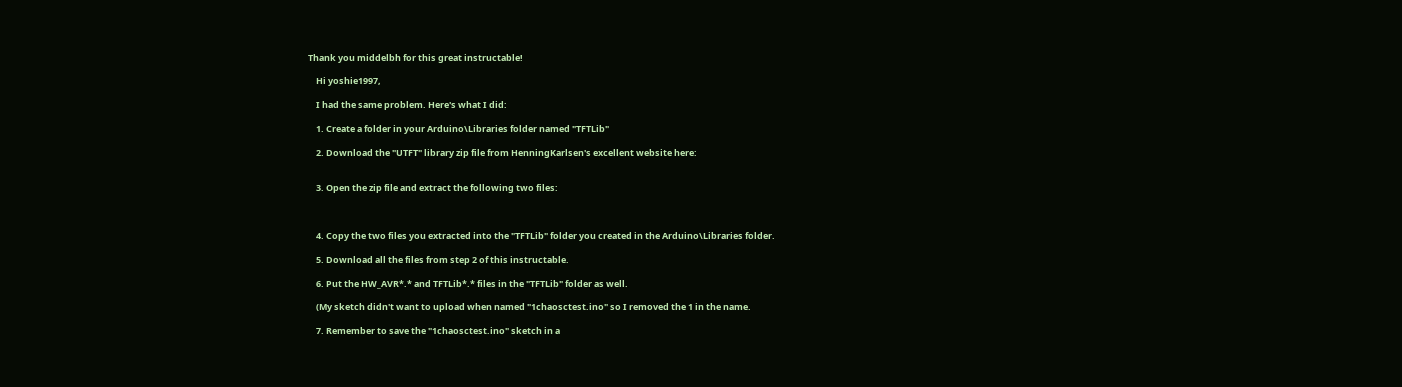Thank you middelbh for this great instructable!

    Hi yoshie1997,

    I had the same problem. Here's what I did:

    1. Create a folder in your Arduino\Libraries folder named "TFTLib"

    2. Download the "UTFT" library zip file from HenningKarlsen's excellent website here:


    3. Open the zip file and extract the following two files:



    4. Copy the two files you extracted into the "TFTLib" folder you created in the Arduino\Libraries folder.

    5. Download all the files from step 2 of this instructable.

    6. Put the HW_AVR*.* and TFTLib*.* files in the "TFTLib" folder as well.

    (My sketch didn't want to upload when named "1chaosctest.ino" so I removed the 1 in the name.

    7. Remember to save the "1chaosctest.ino" sketch in a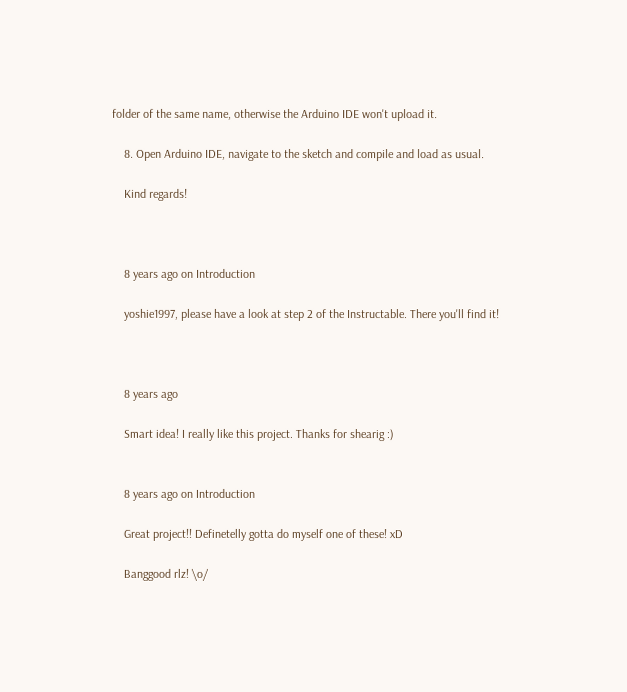folder of the same name, otherwise the Arduino IDE won't upload it.

    8. Open Arduino IDE, navigate to the sketch and compile and load as usual.

    Kind regards!



    8 years ago on Introduction

    yoshie1997, please have a look at step 2 of the Instructable. There you'll find it!



    8 years ago

    Smart idea! I really like this project. Thanks for shearig :)


    8 years ago on Introduction

    Great project!! Definetelly gotta do myself one of these! xD

    Banggood rlz! \o/